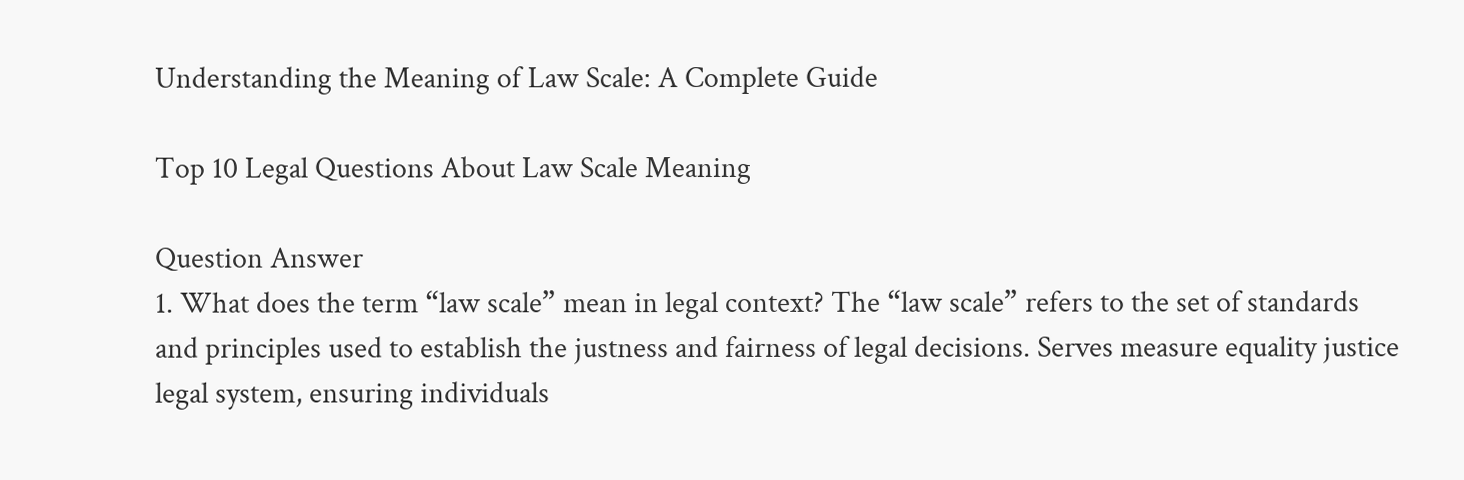Understanding the Meaning of Law Scale: A Complete Guide

Top 10 Legal Questions About Law Scale Meaning

Question Answer
1. What does the term “law scale” mean in legal context? The “law scale” refers to the set of standards and principles used to establish the justness and fairness of legal decisions. Serves measure equality justice legal system, ensuring individuals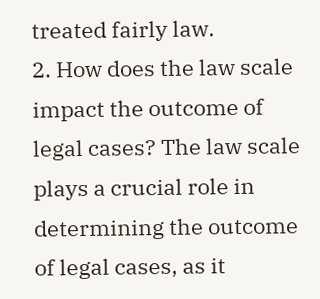treated fairly law.
2. How does the law scale impact the outcome of legal cases? The law scale plays a crucial role in determining the outcome of legal cases, as it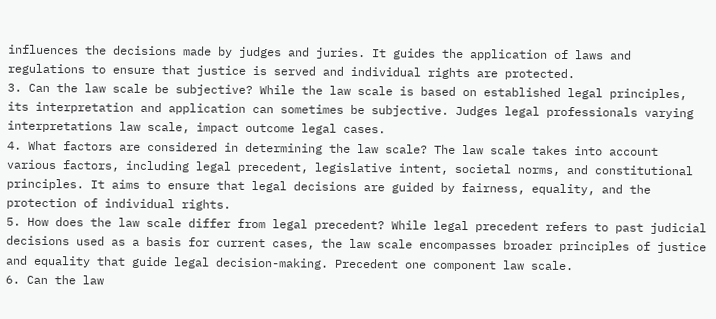influences the decisions made by judges and juries. It guides the application of laws and regulations to ensure that justice is served and individual rights are protected.
3. Can the law scale be subjective? While the law scale is based on established legal principles, its interpretation and application can sometimes be subjective. Judges legal professionals varying interpretations law scale, impact outcome legal cases.
4. What factors are considered in determining the law scale? The law scale takes into account various factors, including legal precedent, legislative intent, societal norms, and constitutional principles. It aims to ensure that legal decisions are guided by fairness, equality, and the protection of individual rights.
5. How does the law scale differ from legal precedent? While legal precedent refers to past judicial decisions used as a basis for current cases, the law scale encompasses broader principles of justice and equality that guide legal decision-making. Precedent one component law scale.
6. Can the law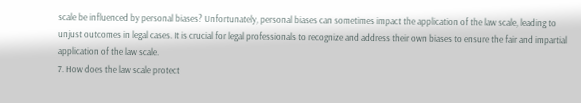scale be influenced by personal biases? Unfortunately, personal biases can sometimes impact the application of the law scale, leading to unjust outcomes in legal cases. It is crucial for legal professionals to recognize and address their own biases to ensure the fair and impartial application of the law scale.
7. How does the law scale protect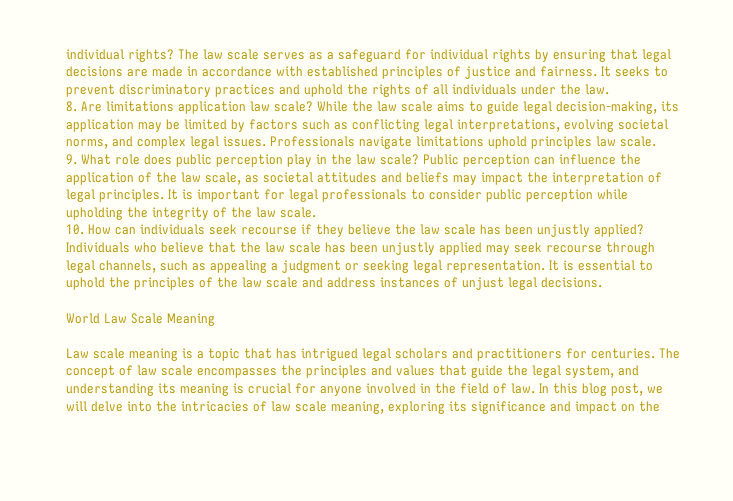individual rights? The law scale serves as a safeguard for individual rights by ensuring that legal decisions are made in accordance with established principles of justice and fairness. It seeks to prevent discriminatory practices and uphold the rights of all individuals under the law.
8. Are limitations application law scale? While the law scale aims to guide legal decision-making, its application may be limited by factors such as conflicting legal interpretations, evolving societal norms, and complex legal issues. Professionals navigate limitations uphold principles law scale.
9. What role does public perception play in the law scale? Public perception can influence the application of the law scale, as societal attitudes and beliefs may impact the interpretation of legal principles. It is important for legal professionals to consider public perception while upholding the integrity of the law scale.
10. How can individuals seek recourse if they believe the law scale has been unjustly applied? Individuals who believe that the law scale has been unjustly applied may seek recourse through legal channels, such as appealing a judgment or seeking legal representation. It is essential to uphold the principles of the law scale and address instances of unjust legal decisions.

World Law Scale Meaning

Law scale meaning is a topic that has intrigued legal scholars and practitioners for centuries. The concept of law scale encompasses the principles and values that guide the legal system, and understanding its meaning is crucial for anyone involved in the field of law. In this blog post, we will delve into the intricacies of law scale meaning, exploring its significance and impact on the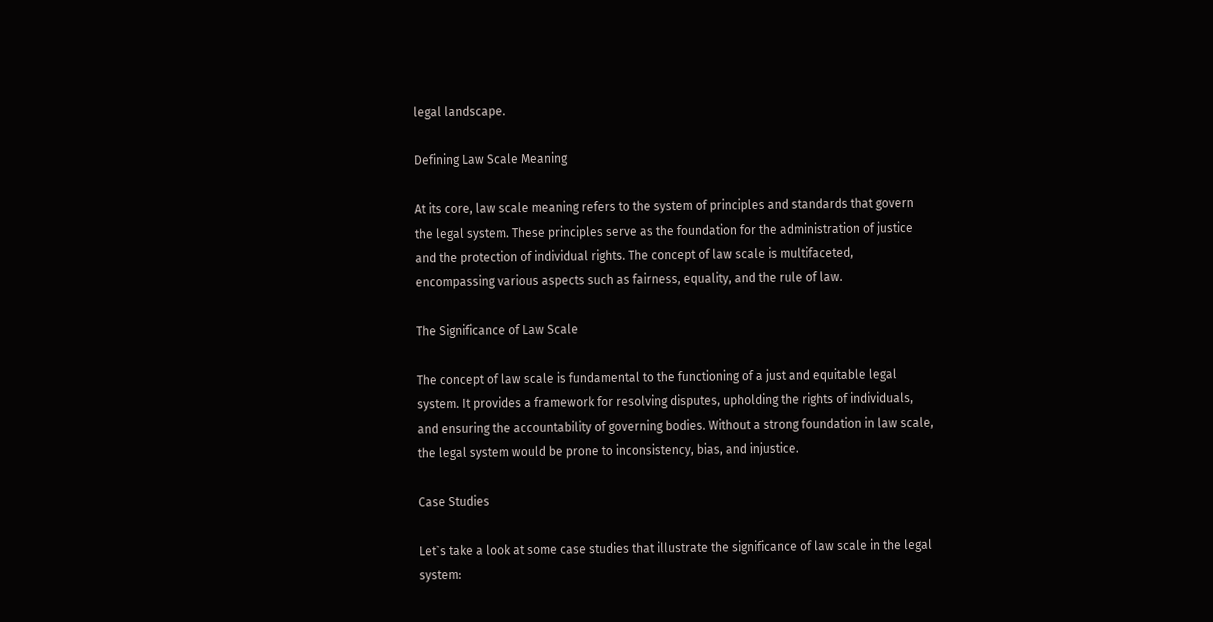legal landscape.

Defining Law Scale Meaning

At its core, law scale meaning refers to the system of principles and standards that govern the legal system. These principles serve as the foundation for the administration of justice and the protection of individual rights. The concept of law scale is multifaceted, encompassing various aspects such as fairness, equality, and the rule of law.

The Significance of Law Scale

The concept of law scale is fundamental to the functioning of a just and equitable legal system. It provides a framework for resolving disputes, upholding the rights of individuals, and ensuring the accountability of governing bodies. Without a strong foundation in law scale, the legal system would be prone to inconsistency, bias, and injustice.

Case Studies

Let`s take a look at some case studies that illustrate the significance of law scale in the legal system: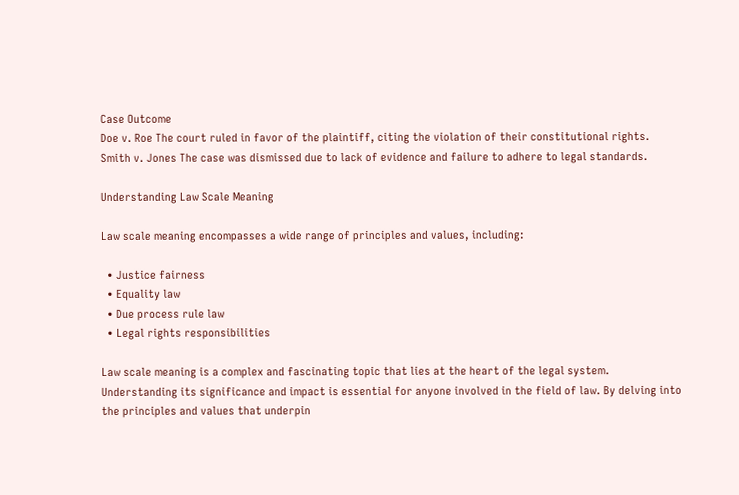Case Outcome
Doe v. Roe The court ruled in favor of the plaintiff, citing the violation of their constitutional rights.
Smith v. Jones The case was dismissed due to lack of evidence and failure to adhere to legal standards.

Understanding Law Scale Meaning

Law scale meaning encompasses a wide range of principles and values, including:

  • Justice fairness
  • Equality law
  • Due process rule law
  • Legal rights responsibilities

Law scale meaning is a complex and fascinating topic that lies at the heart of the legal system. Understanding its significance and impact is essential for anyone involved in the field of law. By delving into the principles and values that underpin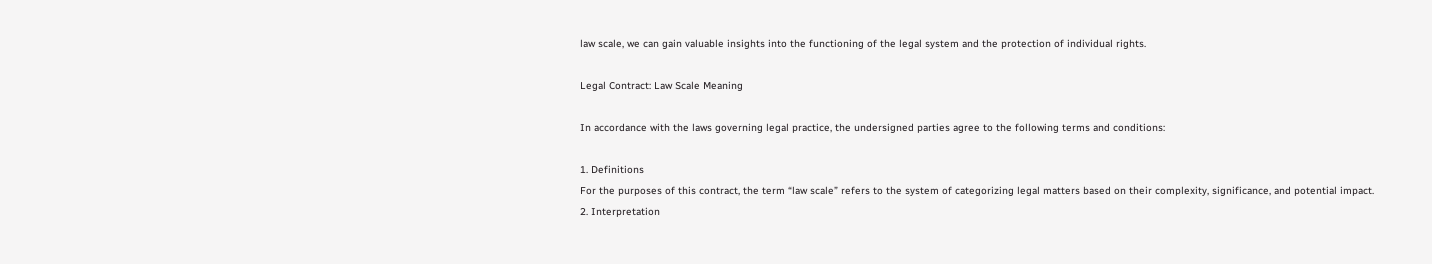law scale, we can gain valuable insights into the functioning of the legal system and the protection of individual rights.

Legal Contract: Law Scale Meaning

In accordance with the laws governing legal practice, the undersigned parties agree to the following terms and conditions:

1. Definitions
For the purposes of this contract, the term “law scale” refers to the system of categorizing legal matters based on their complexity, significance, and potential impact.
2. Interpretation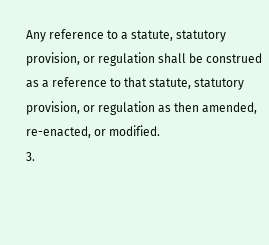Any reference to a statute, statutory provision, or regulation shall be construed as a reference to that statute, statutory provision, or regulation as then amended, re-enacted, or modified.
3.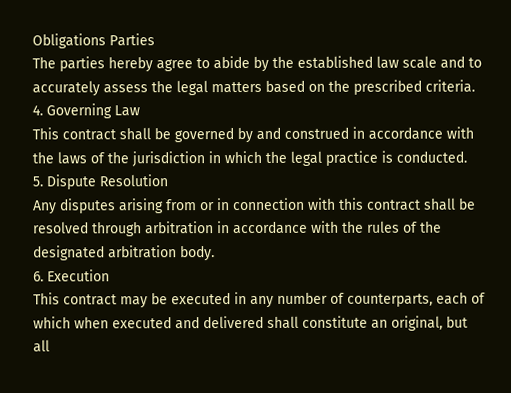Obligations Parties
The parties hereby agree to abide by the established law scale and to accurately assess the legal matters based on the prescribed criteria.
4. Governing Law
This contract shall be governed by and construed in accordance with the laws of the jurisdiction in which the legal practice is conducted.
5. Dispute Resolution
Any disputes arising from or in connection with this contract shall be resolved through arbitration in accordance with the rules of the designated arbitration body.
6. Execution
This contract may be executed in any number of counterparts, each of which when executed and delivered shall constitute an original, but all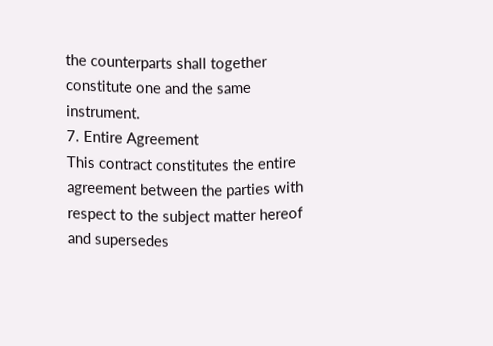the counterparts shall together constitute one and the same instrument.
7. Entire Agreement
This contract constitutes the entire agreement between the parties with respect to the subject matter hereof and supersedes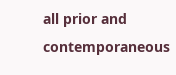all prior and contemporaneous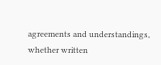agreements and understandings, whether written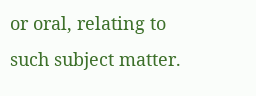or oral, relating to such subject matter.